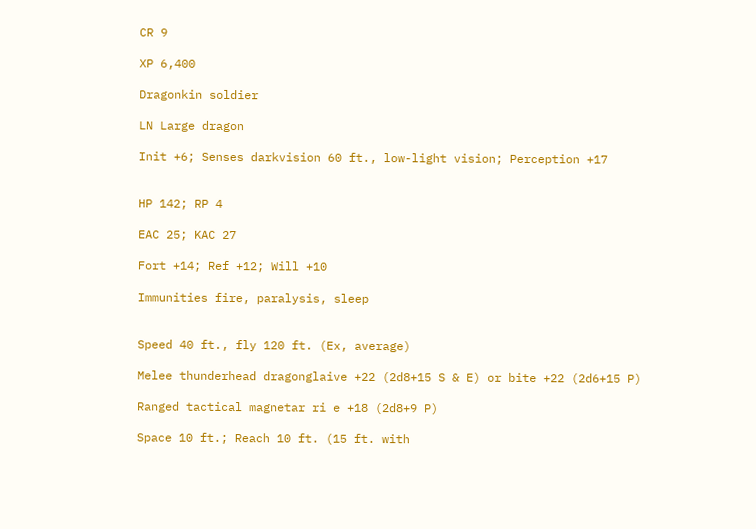CR 9

XP 6,400

Dragonkin soldier

LN Large dragon

Init +6; Senses darkvision 60 ft., low-light vision; Perception +17


HP 142; RP 4

EAC 25; KAC 27

Fort +14; Ref +12; Will +10

Immunities fire, paralysis, sleep


Speed 40 ft., fly 120 ft. (Ex, average)

Melee thunderhead dragonglaive +22 (2d8+15 S & E) or bite +22 (2d6+15 P)

Ranged tactical magnetar ri e +18 (2d8+9 P)

Space 10 ft.; Reach 10 ft. (15 ft. with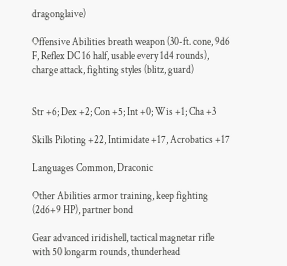dragonglaive)

Offensive Abilities breath weapon (30-ft. cone, 9d6 F, Reflex DC 16 half, usable every 1d4 rounds), charge attack, fighting styles (blitz, guard)


Str +6; Dex +2; Con +5; Int +0; Wis +1; Cha +3

Skills Piloting +22, Intimidate +17, Acrobatics +17

Languages Common, Draconic

Other Abilities armor training, keep fighting (2d6+9 HP), partner bond

Gear advanced iridishell, tactical magnetar rifle with 50 longarm rounds, thunderhead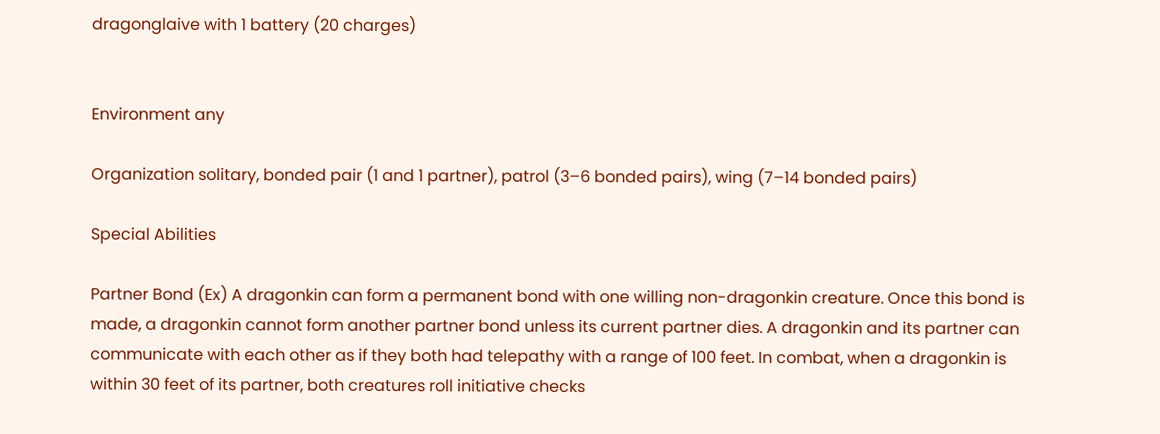dragonglaive with 1 battery (20 charges)


Environment any

Organization solitary, bonded pair (1 and 1 partner), patrol (3–6 bonded pairs), wing (7–14 bonded pairs)

Special Abilities

Partner Bond (Ex) A dragonkin can form a permanent bond with one willing non-dragonkin creature. Once this bond is made, a dragonkin cannot form another partner bond unless its current partner dies. A dragonkin and its partner can communicate with each other as if they both had telepathy with a range of 100 feet. In combat, when a dragonkin is within 30 feet of its partner, both creatures roll initiative checks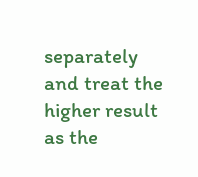separately and treat the higher result as the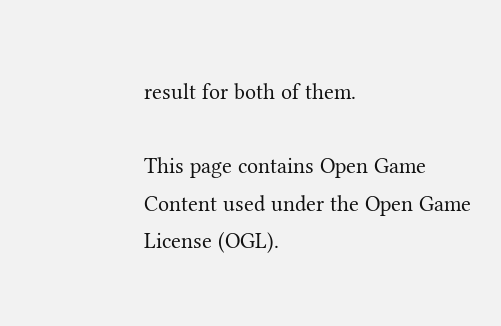result for both of them.

This page contains Open Game Content used under the Open Game License (OGL).